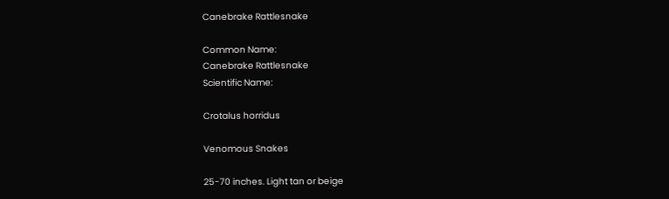Canebrake Rattlesnake

Common Name:
Canebrake Rattlesnake
Scientific Name:

Crotalus horridus

Venomous Snakes

25-70 inches. Light tan or beige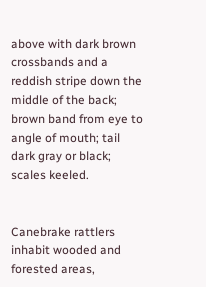above with dark brown crossbands and a reddish stripe down the middle of the back; brown band from eye to angle of mouth; tail dark gray or black; scales keeled.


Canebrake rattlers inhabit wooded and forested areas,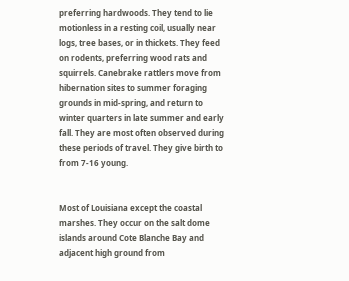preferring hardwoods. They tend to lie motionless in a resting coil, usually near logs, tree bases, or in thickets. They feed on rodents, preferring wood rats and squirrels. Canebrake rattlers move from hibernation sites to summer foraging grounds in mid-spring, and return to winter quarters in late summer and early fall. They are most often observed during these periods of travel. They give birth to from 7-16 young.


Most of Louisiana except the coastal marshes. They occur on the salt dome islands around Cote Blanche Bay and adjacent high ground from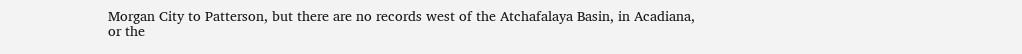Morgan City to Patterson, but there are no records west of the Atchafalaya Basin, in Acadiana, or the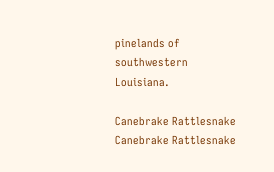pinelands of southwestern Louisiana.

Canebrake Rattlesnake
Canebrake Rattlesnake